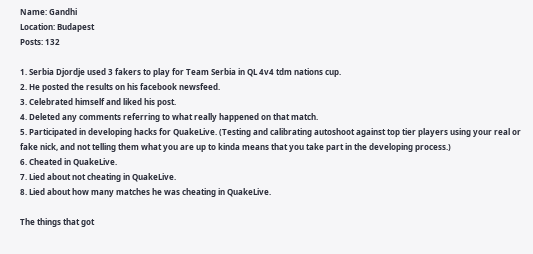Name: Gandhi
Location: Budapest
Posts: 132

1. Serbia Djordje used 3 fakers to play for Team Serbia in QL 4v4 tdm nations cup.
2. He posted the results on his facebook newsfeed.
3. Celebrated himself and liked his post.
4. Deleted any comments referring to what really happened on that match.
5. Participated in developing hacks for QuakeLive. (Testing and calibrating autoshoot against top tier players using your real or fake nick, and not telling them what you are up to kinda means that you take part in the developing process.)
6. Cheated in QuakeLive.
7. Lied about not cheating in QuakeLive.
8. Lied about how many matches he was cheating in QuakeLive.

The things that got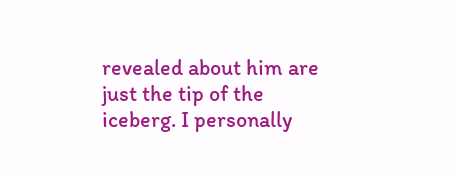revealed about him are just the tip of the iceberg. I personally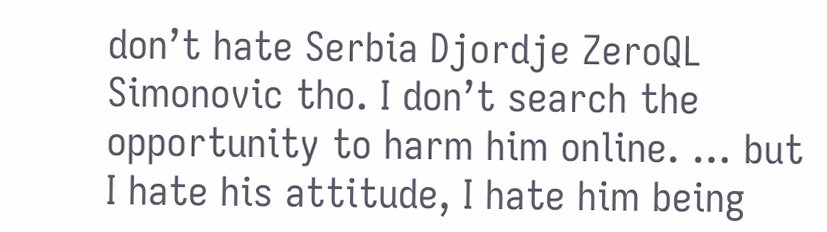don’t hate Serbia Djordje ZeroQL Simonovic tho. I don’t search the opportunity to harm him online. … but I hate his attitude, I hate him being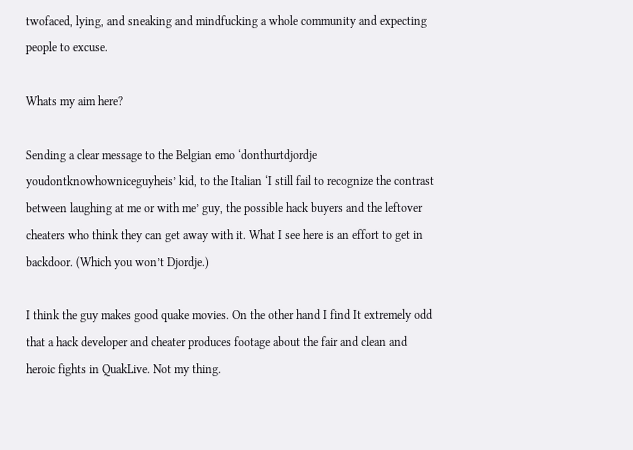twofaced, lying, and sneaking and mindfucking a whole community and expecting people to excuse.

Whats my aim here?

Sending a clear message to the Belgian emo ‘donthurtdjordje youdontknowhowniceguyheis’ kid, to the Italian ‘I still fail to recognize the contrast between laughing at me or with me’ guy, the possible hack buyers and the leftover cheaters who think they can get away with it. What I see here is an effort to get in backdoor. (Which you won’t Djordje.)

I think the guy makes good quake movies. On the other hand I find It extremely odd that a hack developer and cheater produces footage about the fair and clean and heroic fights in QuakLive. Not my thing.